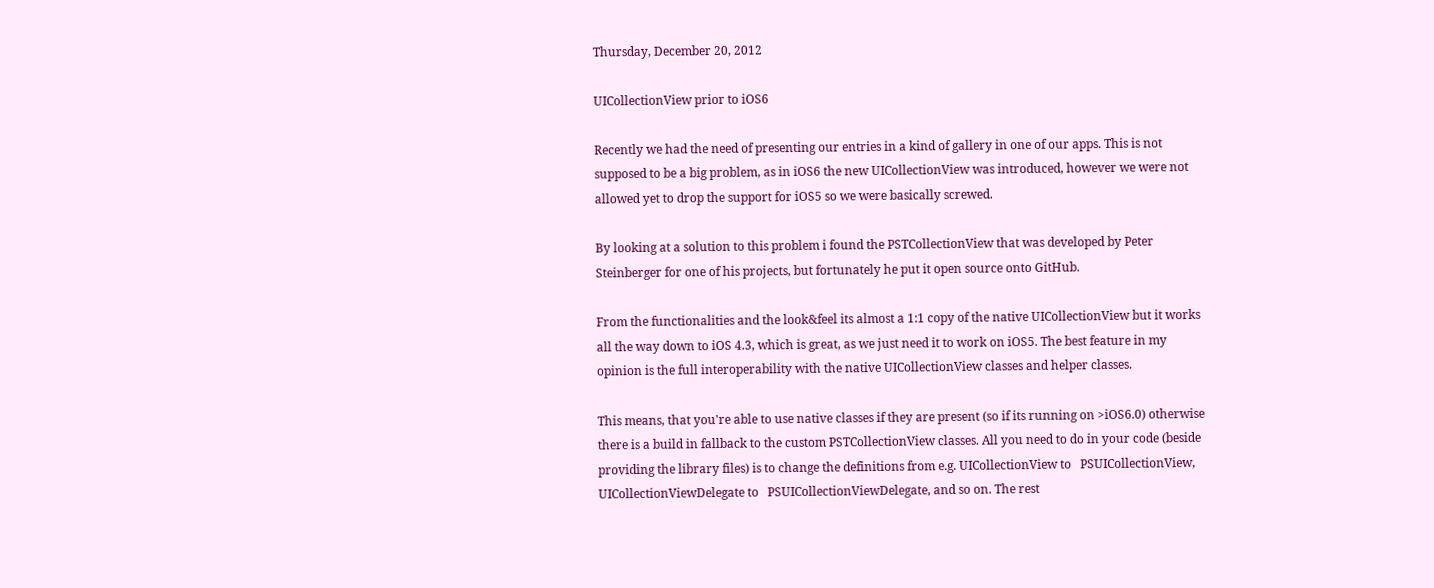Thursday, December 20, 2012

UICollectionView prior to iOS6

Recently we had the need of presenting our entries in a kind of gallery in one of our apps. This is not supposed to be a big problem, as in iOS6 the new UICollectionView was introduced, however we were not allowed yet to drop the support for iOS5 so we were basically screwed.

By looking at a solution to this problem i found the PSTCollectionView that was developed by Peter Steinberger for one of his projects, but fortunately he put it open source onto GitHub.

From the functionalities and the look&feel its almost a 1:1 copy of the native UICollectionView but it works all the way down to iOS 4.3, which is great, as we just need it to work on iOS5. The best feature in my opinion is the full interoperability with the native UICollectionView classes and helper classes.

This means, that you're able to use native classes if they are present (so if its running on >iOS6.0) otherwise there is a build in fallback to the custom PSTCollectionView classes. All you need to do in your code (beside providing the library files) is to change the definitions from e.g. UICollectionView to   PSUICollectionView, UICollectionViewDelegate to   PSUICollectionViewDelegate, and so on. The rest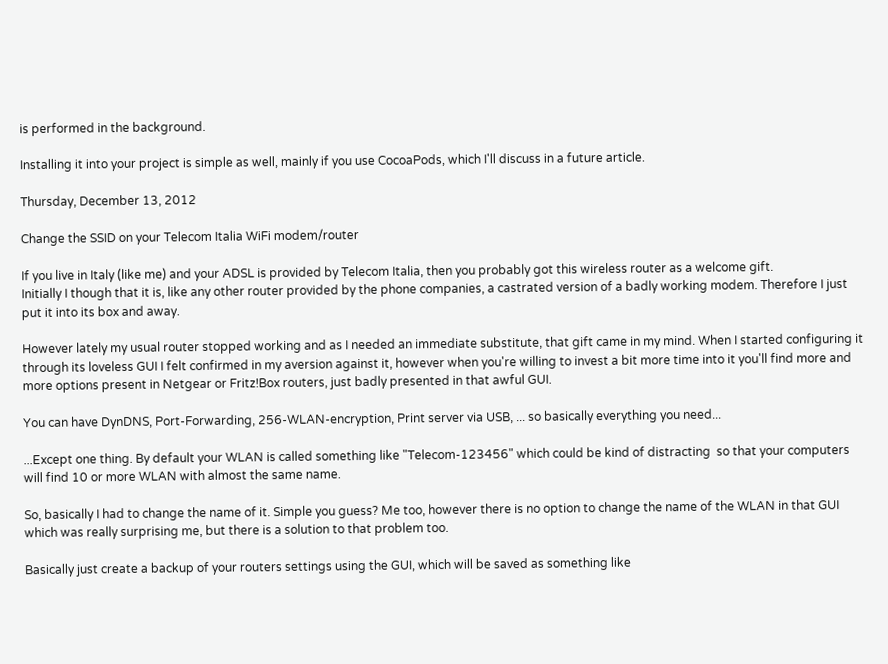is performed in the background.

Installing it into your project is simple as well, mainly if you use CocoaPods, which I'll discuss in a future article.

Thursday, December 13, 2012

Change the SSID on your Telecom Italia WiFi modem/router

If you live in Italy (like me) and your ADSL is provided by Telecom Italia, then you probably got this wireless router as a welcome gift.
Initially I though that it is, like any other router provided by the phone companies, a castrated version of a badly working modem. Therefore I just put it into its box and away.

However lately my usual router stopped working and as I needed an immediate substitute, that gift came in my mind. When I started configuring it through its loveless GUI I felt confirmed in my aversion against it, however when you're willing to invest a bit more time into it you'll find more and more options present in Netgear or Fritz!Box routers, just badly presented in that awful GUI.

You can have DynDNS, Port-Forwarding, 256-WLAN-encryption, Print server via USB, ... so basically everything you need...

...Except one thing. By default your WLAN is called something like "Telecom-123456" which could be kind of distracting  so that your computers will find 10 or more WLAN with almost the same name.

So, basically I had to change the name of it. Simple you guess? Me too, however there is no option to change the name of the WLAN in that GUI which was really surprising me, but there is a solution to that problem too.

Basically just create a backup of your routers settings using the GUI, which will be saved as something like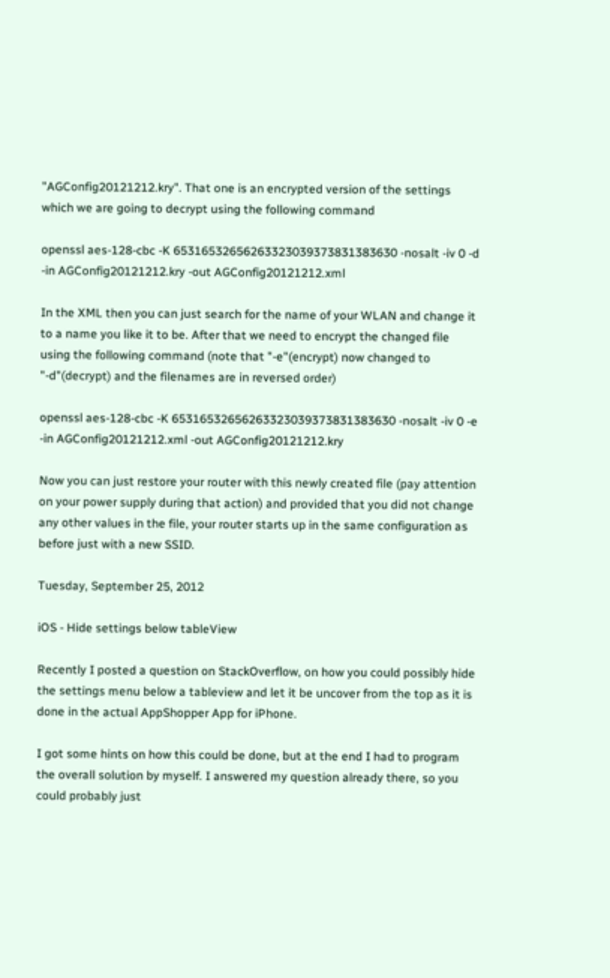"AGConfig20121212.kry". That one is an encrypted version of the settings which we are going to decrypt using the following command

openssl aes-128-cbc -K 65316532656263323039373831383630 -nosalt -iv 0 -d -in AGConfig20121212.kry -out AGConfig20121212.xml

In the XML then you can just search for the name of your WLAN and change it to a name you like it to be. After that we need to encrypt the changed file using the following command (note that "-e"(encrypt) now changed to "-d"(decrypt) and the filenames are in reversed order)

openssl aes-128-cbc -K 65316532656263323039373831383630 -nosalt -iv 0 -e -in AGConfig20121212.xml -out AGConfig20121212.kry

Now you can just restore your router with this newly created file (pay attention on your power supply during that action) and provided that you did not change any other values in the file, your router starts up in the same configuration as before just with a new SSID.

Tuesday, September 25, 2012

iOS - Hide settings below tableView

Recently I posted a question on StackOverflow, on how you could possibly hide the settings menu below a tableview and let it be uncover from the top as it is done in the actual AppShopper App for iPhone.

I got some hints on how this could be done, but at the end I had to program the overall solution by myself. I answered my question already there, so you could probably just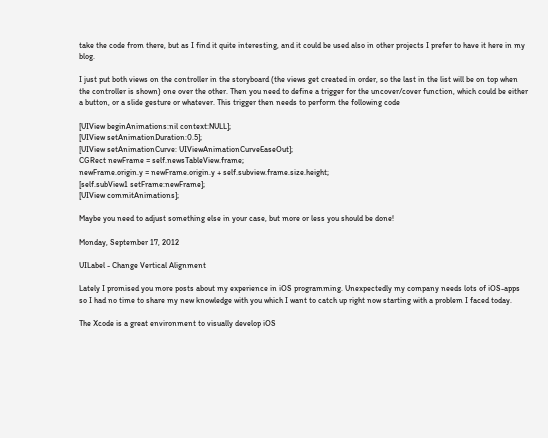take the code from there, but as I find it quite interesting, and it could be used also in other projects I prefer to have it here in my blog.

I just put both views on the controller in the storyboard (the views get created in order, so the last in the list will be on top when the controller is shown) one over the other. Then you need to define a trigger for the uncover/cover function, which could be either a button, or a slide gesture or whatever. This trigger then needs to perform the following code

[UIView beginAnimations:nil context:NULL];
[UIView setAnimationDuration:0.5];
[UIView setAnimationCurve: UIViewAnimationCurveEaseOut];
CGRect newFrame = self.newsTableView.frame;
newFrame.origin.y = newFrame.origin.y + self.subview.frame.size.height;
[self.subView1 setFrame:newFrame];
[UIView commitAnimations];

Maybe you need to adjust something else in your case, but more or less you should be done!

Monday, September 17, 2012

UILabel - Change Vertical Alignment

Lately I promised you more posts about my experience in iOS programming. Unexpectedly my company needs lots of iOS-apps so I had no time to share my new knowledge with you which I want to catch up right now starting with a problem I faced today.

The Xcode is a great environment to visually develop iOS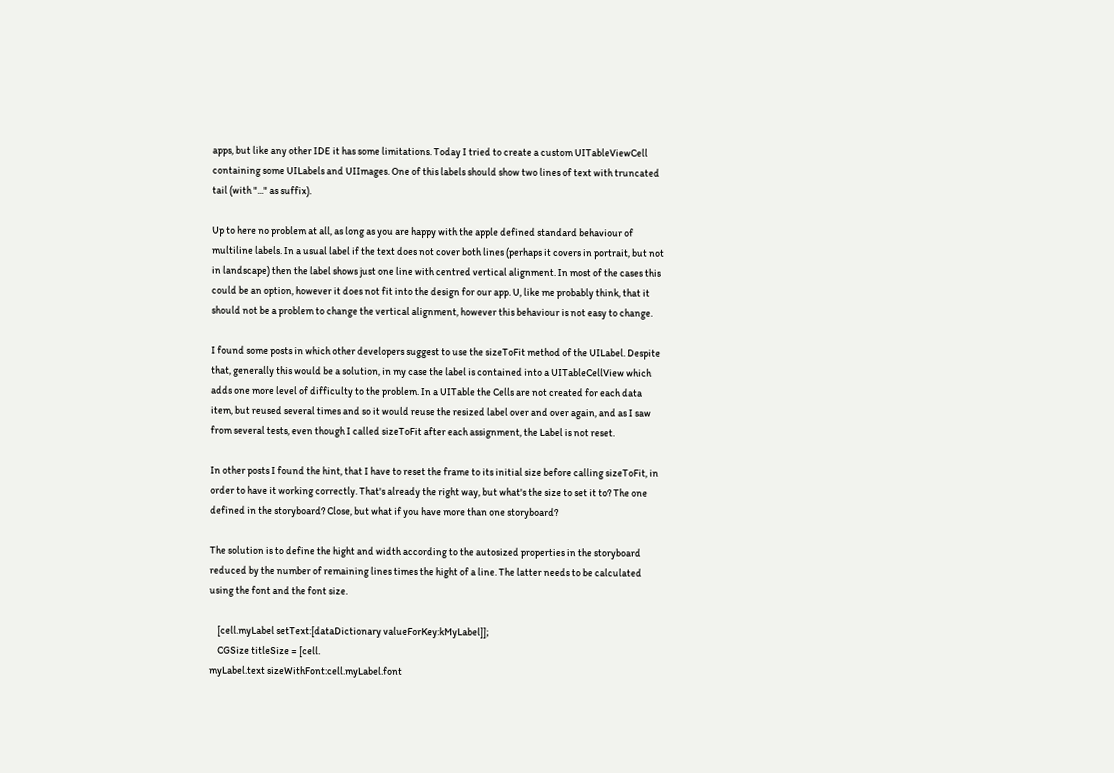apps, but like any other IDE it has some limitations. Today I tried to create a custom UITableViewCell containing some UILabels and UIImages. One of this labels should show two lines of text with truncated tail (with "..." as suffix).

Up to here no problem at all, as long as you are happy with the apple defined standard behaviour of multiline labels. In a usual label if the text does not cover both lines (perhaps it covers in portrait, but not in landscape) then the label shows just one line with centred vertical alignment. In most of the cases this could be an option, however it does not fit into the design for our app. U, like me probably think, that it should not be a problem to change the vertical alignment, however this behaviour is not easy to change.

I found some posts in which other developers suggest to use the sizeToFit method of the UILabel. Despite that, generally this would be a solution, in my case the label is contained into a UITableCellView which adds one more level of difficulty to the problem. In a UITable the Cells are not created for each data item, but reused several times and so it would reuse the resized label over and over again, and as I saw from several tests, even though I called sizeToFit after each assignment, the Label is not reset.

In other posts I found the hint, that I have to reset the frame to its initial size before calling sizeToFit, in order to have it working correctly. That's already the right way, but what's the size to set it to? The one defined in the storyboard? Close, but what if you have more than one storyboard?

The solution is to define the hight and width according to the autosized properties in the storyboard reduced by the number of remaining lines times the hight of a line. The latter needs to be calculated using the font and the font size.

    [cell.myLabel setText:[dataDictionary valueForKey:kMyLabel]];
    CGSize titleSize = [cell.
myLabel.text sizeWithFont:cell.myLabel.font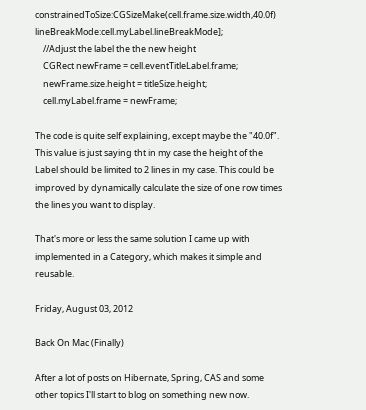constrainedToSize:CGSizeMake(cell.frame.size.width,40.0f) lineBreakMode:cell.myLabel.lineBreakMode];
    //Adjust the label the the new height
    CGRect newFrame = cell.eventTitleLabel.frame;
    newFrame.size.height = titleSize.height;
    cell.myLabel.frame = newFrame;

The code is quite self explaining, except maybe the "40.0f". This value is just saying tht in my case the height of the Label should be limited to 2 lines in my case. This could be improved by dynamically calculate the size of one row times the lines you want to display.

That's more or less the same solution I came up with implemented in a Category, which makes it simple and reusable.

Friday, August 03, 2012

Back On Mac (Finally)

After a lot of posts on Hibernate, Spring, CAS and some other topics I'll start to blog on something new now.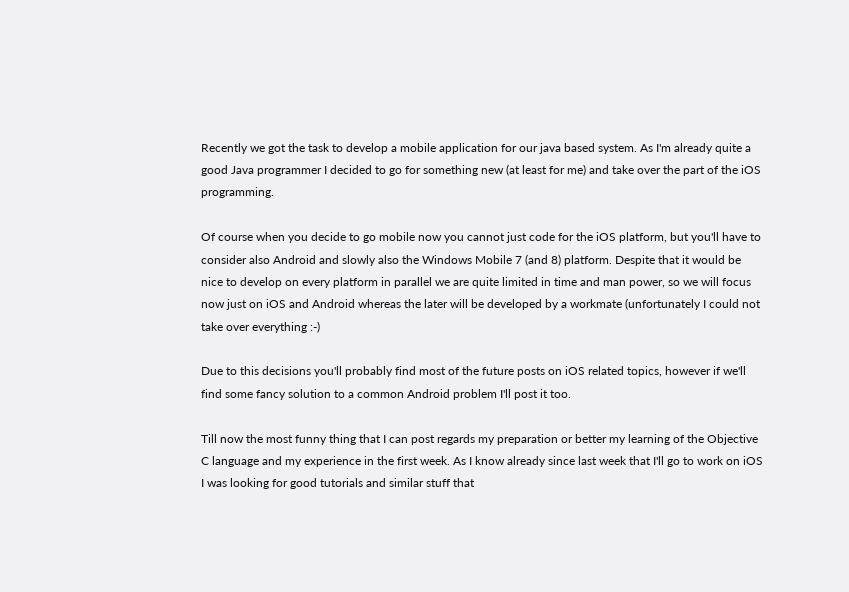Recently we got the task to develop a mobile application for our java based system. As I'm already quite a good Java programmer I decided to go for something new (at least for me) and take over the part of the iOS programming.

Of course when you decide to go mobile now you cannot just code for the iOS platform, but you'll have to consider also Android and slowly also the Windows Mobile 7 (and 8) platform. Despite that it would be nice to develop on every platform in parallel we are quite limited in time and man power, so we will focus now just on iOS and Android whereas the later will be developed by a workmate (unfortunately I could not take over everything :-)

Due to this decisions you'll probably find most of the future posts on iOS related topics, however if we'll find some fancy solution to a common Android problem I'll post it too.

Till now the most funny thing that I can post regards my preparation or better my learning of the Objective C language and my experience in the first week. As I know already since last week that I'll go to work on iOS I was looking for good tutorials and similar stuff that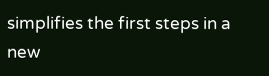simplifies the first steps in a new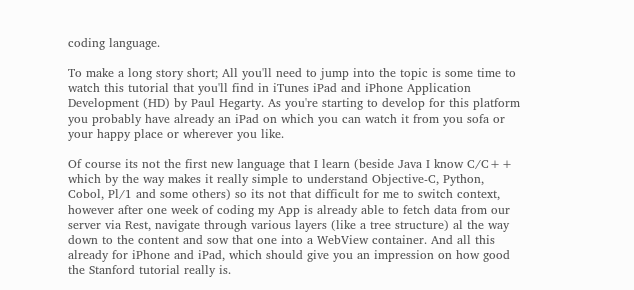coding language.

To make a long story short; All you'll need to jump into the topic is some time to watch this tutorial that you'll find in iTunes iPad and iPhone Application Development (HD) by Paul Hegarty. As you're starting to develop for this platform you probably have already an iPad on which you can watch it from you sofa or your happy place or wherever you like.

Of course its not the first new language that I learn (beside Java I know C/C++ which by the way makes it really simple to understand Objective-C, Python, Cobol, Pl/1 and some others) so its not that difficult for me to switch context, however after one week of coding my App is already able to fetch data from our server via Rest, navigate through various layers (like a tree structure) al the way down to the content and sow that one into a WebView container. And all this already for iPhone and iPad, which should give you an impression on how good the Stanford tutorial really is.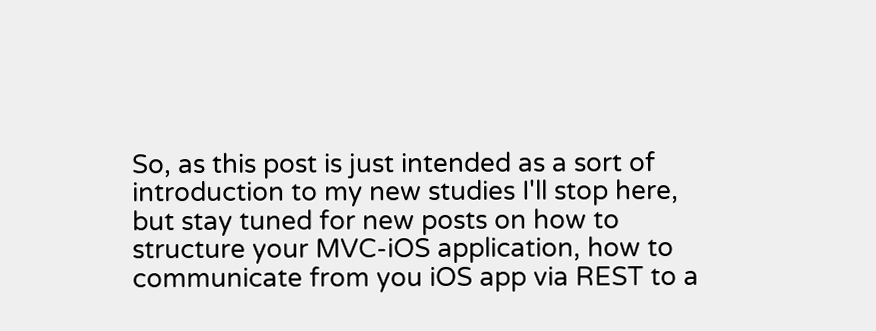So, as this post is just intended as a sort of introduction to my new studies I'll stop here, but stay tuned for new posts on how to structure your MVC-iOS application, how to communicate from you iOS app via REST to a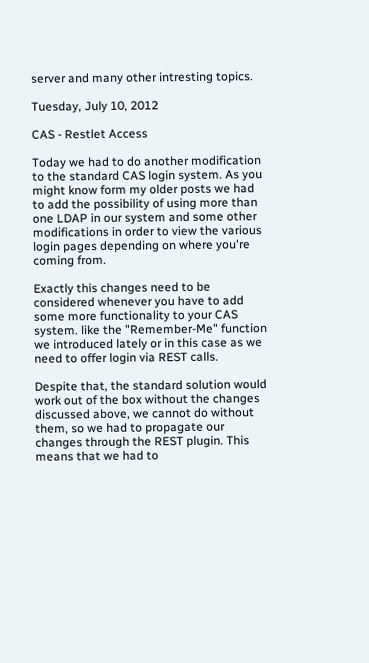server and many other intresting topics.

Tuesday, July 10, 2012

CAS - Restlet Access

Today we had to do another modification to the standard CAS login system. As you might know form my older posts we had to add the possibility of using more than one LDAP in our system and some other modifications in order to view the various login pages depending on where you're coming from.

Exactly this changes need to be considered whenever you have to add some more functionality to your CAS system. like the "Remember-Me" function we introduced lately or in this case as we need to offer login via REST calls.

Despite that, the standard solution would work out of the box without the changes discussed above, we cannot do without them, so we had to propagate our changes through the REST plugin. This means that we had to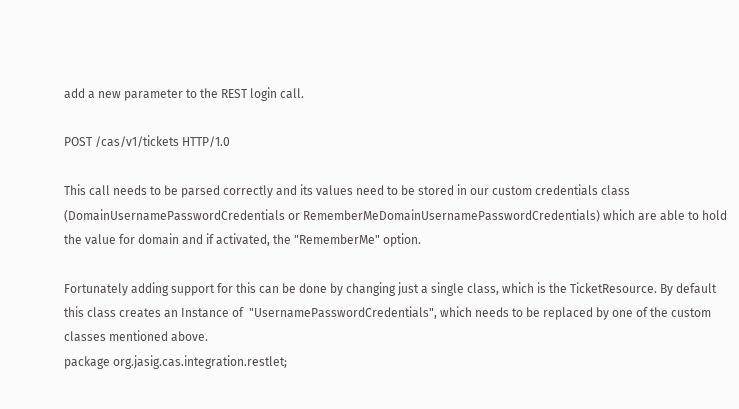add a new parameter to the REST login call.

POST /cas/v1/tickets HTTP/1.0

This call needs to be parsed correctly and its values need to be stored in our custom credentials class (DomainUsernamePasswordCredentials or RememberMeDomainUsernamePasswordCredentials) which are able to hold the value for domain and if activated, the "RememberMe" option.

Fortunately adding support for this can be done by changing just a single class, which is the TicketResource. By default this class creates an Instance of  "UsernamePasswordCredentials", which needs to be replaced by one of the custom classes mentioned above.
package org.jasig.cas.integration.restlet;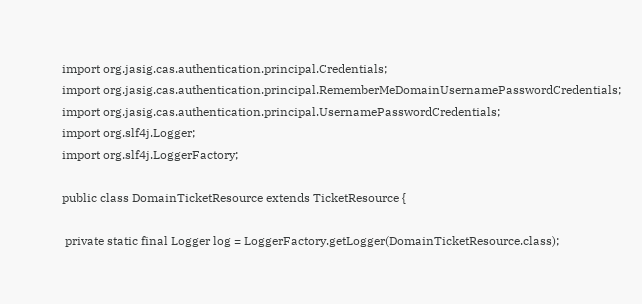import org.jasig.cas.authentication.principal.Credentials;
import org.jasig.cas.authentication.principal.RememberMeDomainUsernamePasswordCredentials;
import org.jasig.cas.authentication.principal.UsernamePasswordCredentials;
import org.slf4j.Logger;
import org.slf4j.LoggerFactory;

public class DomainTicketResource extends TicketResource {

 private static final Logger log = LoggerFactory.getLogger(DomainTicketResource.class);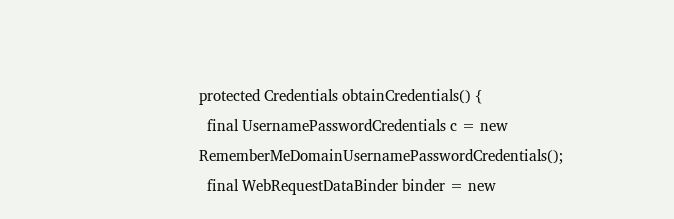protected Credentials obtainCredentials() {
  final UsernamePasswordCredentials c = new RememberMeDomainUsernamePasswordCredentials();
  final WebRequestDataBinder binder = new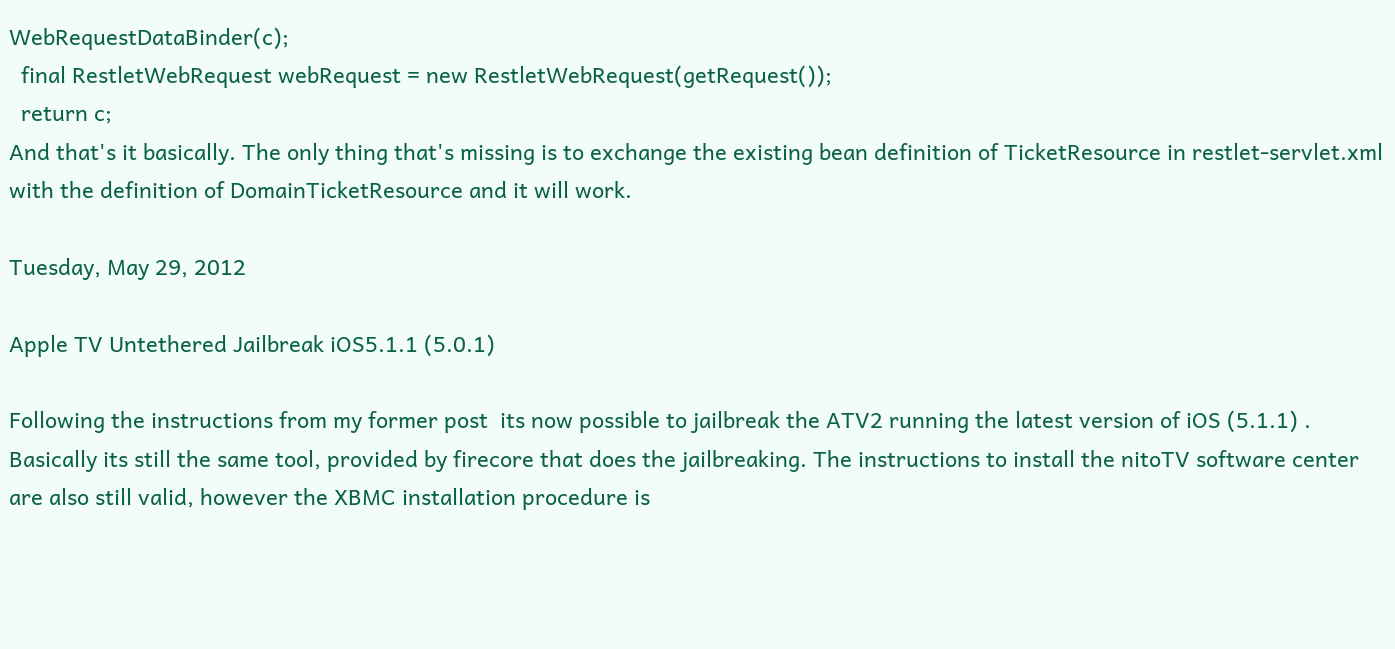WebRequestDataBinder(c);
  final RestletWebRequest webRequest = new RestletWebRequest(getRequest());
  return c;
And that's it basically. The only thing that's missing is to exchange the existing bean definition of TicketResource in restlet-servlet.xml with the definition of DomainTicketResource and it will work.

Tuesday, May 29, 2012

Apple TV Untethered Jailbreak iOS5.1.1 (5.0.1)

Following the instructions from my former post  its now possible to jailbreak the ATV2 running the latest version of iOS (5.1.1) .
Basically its still the same tool, provided by firecore that does the jailbreaking. The instructions to install the nitoTV software center are also still valid, however the XBMC installation procedure is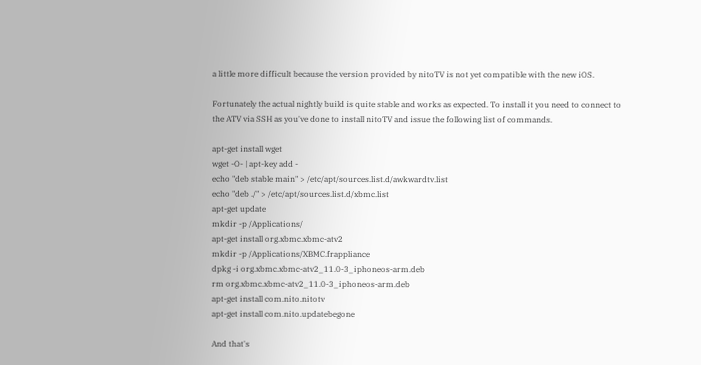a little more difficult because the version provided by nitoTV is not yet compatible with the new iOS.

Fortunately the actual nightly build is quite stable and works as expected. To install it you need to connect to the ATV via SSH as you've done to install nitoTV and issue the following list of commands.

apt-get install wget
wget -O- | apt-key add -
echo "deb stable main" > /etc/apt/sources.list.d/awkwardtv.list
echo "deb ./" > /etc/apt/sources.list.d/xbmc.list
apt-get update
mkdir -p /Applications/
apt-get install org.xbmc.xbmc-atv2
mkdir -p /Applications/XBMC.frappliance
dpkg -i org.xbmc.xbmc-atv2_11.0-3_iphoneos-arm.deb
rm org.xbmc.xbmc-atv2_11.0-3_iphoneos-arm.deb
apt-get install com.nito.nitotv
apt-get install com.nito.updatebegone

And that's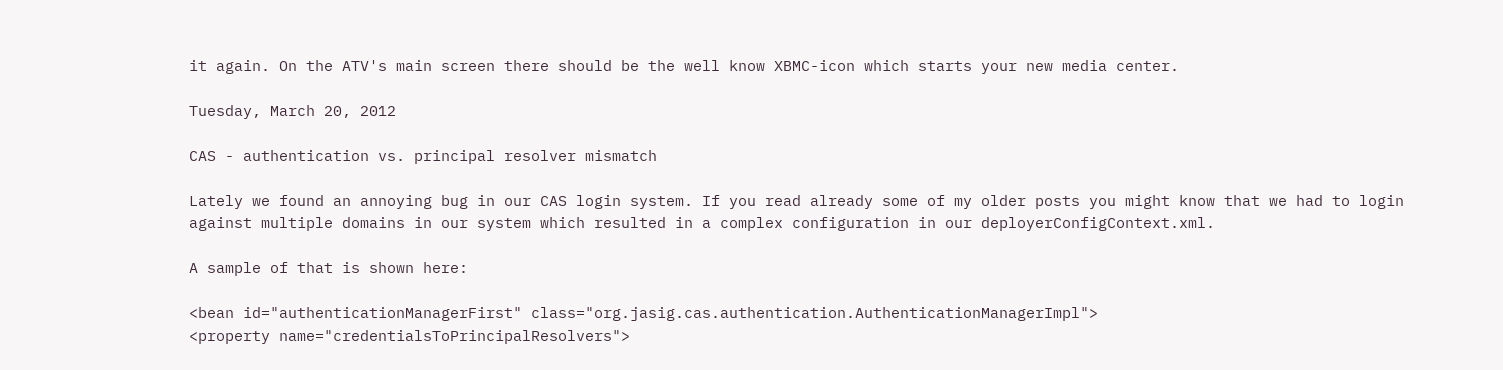it again. On the ATV's main screen there should be the well know XBMC-icon which starts your new media center.

Tuesday, March 20, 2012

CAS - authentication vs. principal resolver mismatch

Lately we found an annoying bug in our CAS login system. If you read already some of my older posts you might know that we had to login against multiple domains in our system which resulted in a complex configuration in our deployerConfigContext.xml.

A sample of that is shown here:

<bean id="authenticationManagerFirst" class="org.jasig.cas.authentication.AuthenticationManagerImpl">
<property name="credentialsToPrincipalResolvers">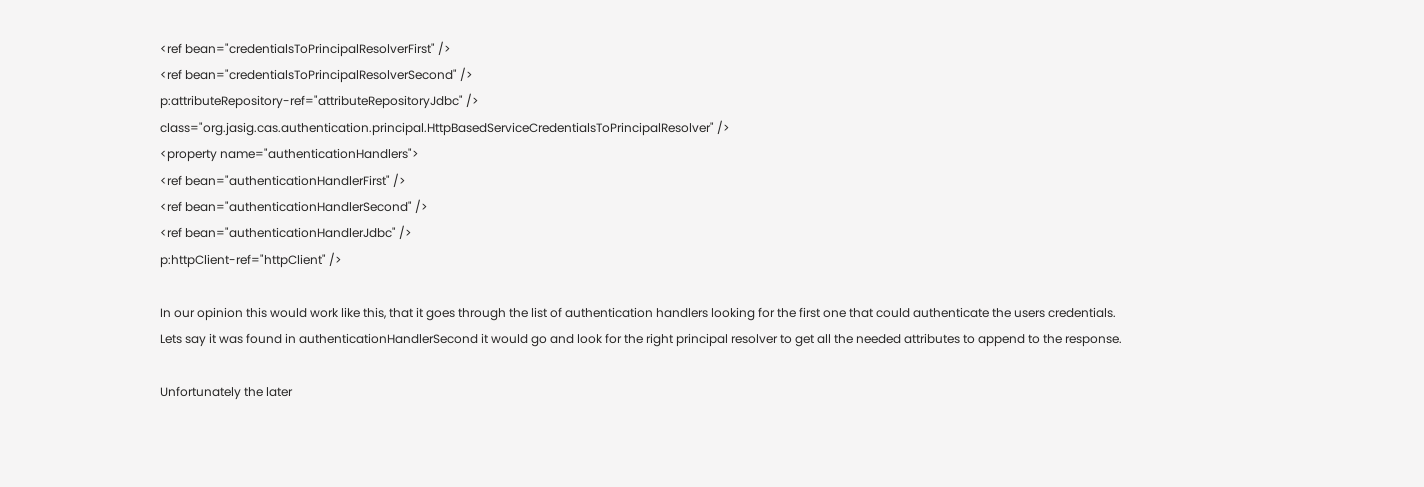<ref bean="credentialsToPrincipalResolverFirst" />
<ref bean="credentialsToPrincipalResolverSecond" />
p:attributeRepository-ref="attributeRepositoryJdbc" />
class="org.jasig.cas.authentication.principal.HttpBasedServiceCredentialsToPrincipalResolver" />
<property name="authenticationHandlers">
<ref bean="authenticationHandlerFirst" />
<ref bean="authenticationHandlerSecond" />
<ref bean="authenticationHandlerJdbc" />
p:httpClient-ref="httpClient" />

In our opinion this would work like this, that it goes through the list of authentication handlers looking for the first one that could authenticate the users credentials. Lets say it was found in authenticationHandlerSecond it would go and look for the right principal resolver to get all the needed attributes to append to the response.

Unfortunately the later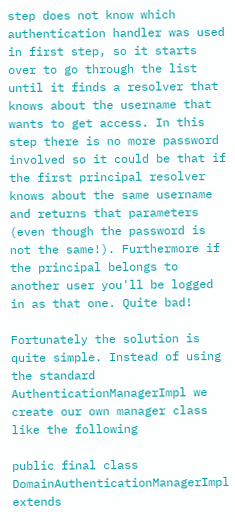step does not know which authentication handler was used in first step, so it starts over to go through the list until it finds a resolver that knows about the username that wants to get access. In this step there is no more password involved so it could be that if the first principal resolver knows about the same username and returns that parameters (even though the password is not the same!). Furthermore if the principal belongs to another user you'll be logged in as that one. Quite bad!

Fortunately the solution is quite simple. Instead of using the standard AuthenticationManagerImpl we create our own manager class like the following

public final class DomainAuthenticationManagerImpl extends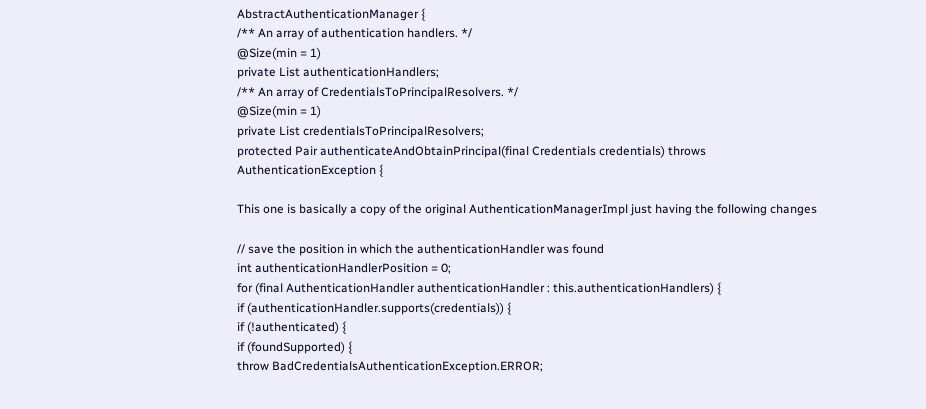AbstractAuthenticationManager {
/** An array of authentication handlers. */
@Size(min = 1)
private List authenticationHandlers;
/** An array of CredentialsToPrincipalResolvers. */
@Size(min = 1)
private List credentialsToPrincipalResolvers;
protected Pair authenticateAndObtainPrincipal(final Credentials credentials) throws AuthenticationException {

This one is basically a copy of the original AuthenticationManagerImpl just having the following changes

// save the position in which the authenticationHandler was found
int authenticationHandlerPosition = 0;
for (final AuthenticationHandler authenticationHandler : this.authenticationHandlers) {
if (authenticationHandler.supports(credentials)) {
if (!authenticated) {
if (foundSupported) {
throw BadCredentialsAuthenticationException.ERROR;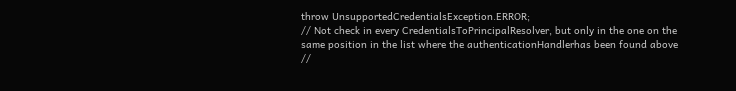throw UnsupportedCredentialsException.ERROR;
// Not check in every CredentialsToPrincipalResolver, but only in the one on the same position in the list where the authenticationHandlerhas been found above
//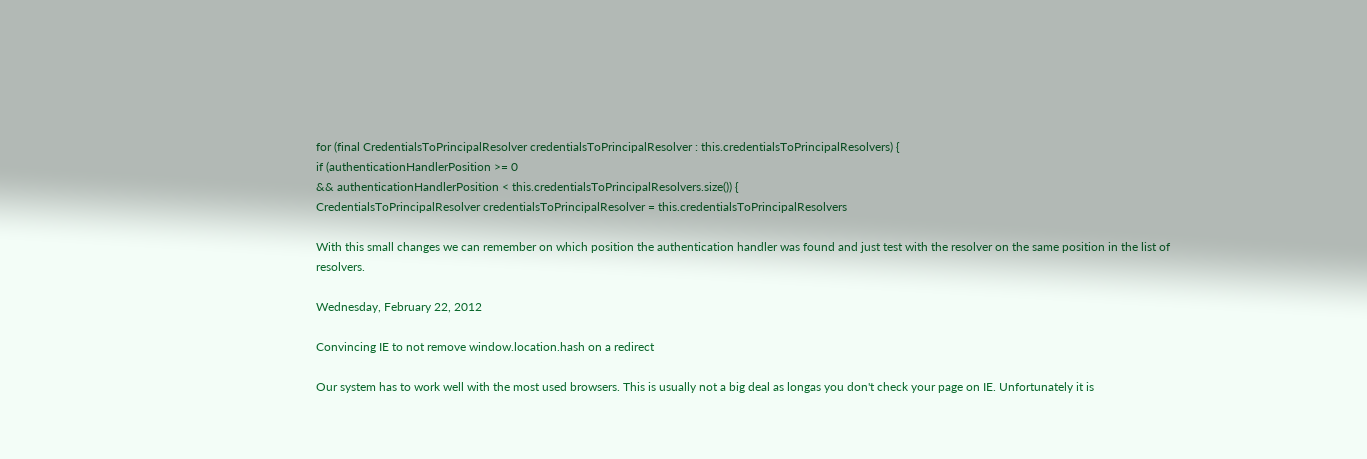for (final CredentialsToPrincipalResolver credentialsToPrincipalResolver : this.credentialsToPrincipalResolvers) {
if (authenticationHandlerPosition >= 0
&& authenticationHandlerPosition < this.credentialsToPrincipalResolvers.size()) {
CredentialsToPrincipalResolver credentialsToPrincipalResolver = this.credentialsToPrincipalResolvers

With this small changes we can remember on which position the authentication handler was found and just test with the resolver on the same position in the list of resolvers.

Wednesday, February 22, 2012

Convincing IE to not remove window.location.hash on a redirect

Our system has to work well with the most used browsers. This is usually not a big deal as longas you don't check your page on IE. Unfortunately it is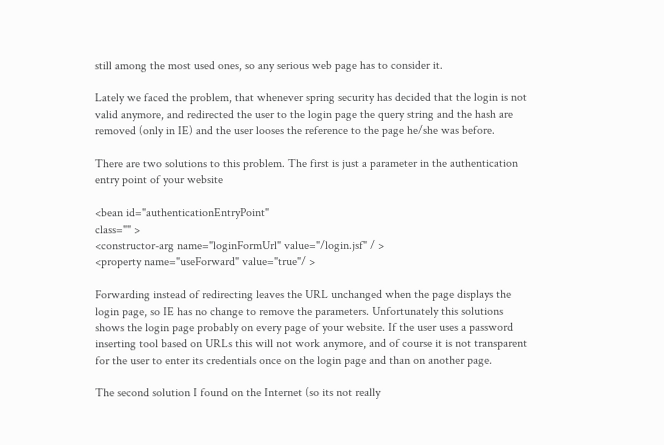still among the most used ones, so any serious web page has to consider it.

Lately we faced the problem, that whenever spring security has decided that the login is not valid anymore, and redirected the user to the login page the query string and the hash are removed (only in IE) and the user looses the reference to the page he/she was before.

There are two solutions to this problem. The first is just a parameter in the authentication entry point of your website

<bean id="authenticationEntryPoint"
class="" >
<constructor-arg name="loginFormUrl" value="/login.jsf" / >
<property name="useForward" value="true"/ >

Forwarding instead of redirecting leaves the URL unchanged when the page displays the login page, so IE has no change to remove the parameters. Unfortunately this solutions shows the login page probably on every page of your website. If the user uses a password inserting tool based on URLs this will not work anymore, and of course it is not transparent for the user to enter its credentials once on the login page and than on another page.

The second solution I found on the Internet (so its not really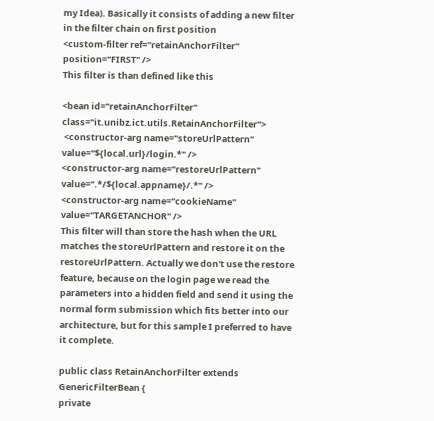my Idea). Basically it consists of adding a new filter in the filter chain on first position
<custom-filter ref="retainAnchorFilter" position="FIRST" />
This filter is than defined like this

<bean id="retainAnchorFilter" class="it.unibz.ict.utils.RetainAnchorFilter">
 <constructor-arg name="storeUrlPattern" value="${local.url}/login.*" />
<constructor-arg name="restoreUrlPattern" value=".*/${local.appname}/.*" />
<constructor-arg name="cookieName" value="TARGETANCHOR" />
This filter will than store the hash when the URL matches the storeUrlPattern and restore it on the restoreUrlPattern. Actually we don't use the restore feature, because on the login page we read the parameters into a hidden field and send it using the normal form submission which fits better into our architecture, but for this sample I preferred to have it complete.

public class RetainAnchorFilter extends GenericFilterBean {
private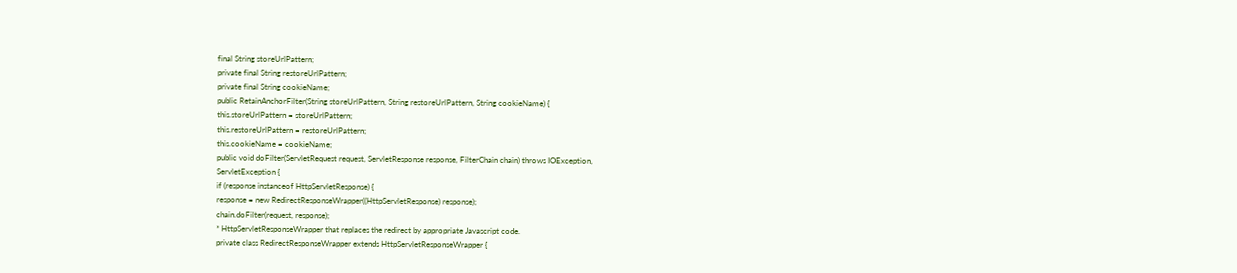final String storeUrlPattern;
private final String restoreUrlPattern;
private final String cookieName;
public RetainAnchorFilter(String storeUrlPattern, String restoreUrlPattern, String cookieName) {
this.storeUrlPattern = storeUrlPattern;
this.restoreUrlPattern = restoreUrlPattern;
this.cookieName = cookieName;
public void doFilter(ServletRequest request, ServletResponse response, FilterChain chain) throws IOException,
ServletException {
if (response instanceof HttpServletResponse) {
response = new RedirectResponseWrapper((HttpServletResponse) response);
chain.doFilter(request, response);
* HttpServletResponseWrapper that replaces the redirect by appropriate Javascript code.
private class RedirectResponseWrapper extends HttpServletResponseWrapper {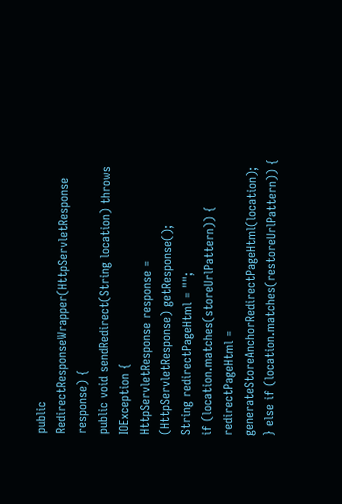public RedirectResponseWrapper(HttpServletResponse response) {
public void sendRedirect(String location) throws IOException {
HttpServletResponse response = (HttpServletResponse) getResponse();
String redirectPageHtml = "";
if (location.matches(storeUrlPattern)) {
redirectPageHtml = generateStoreAnchorRedirectPageHtml(location);
} else if (location.matches(restoreUrlPattern)) {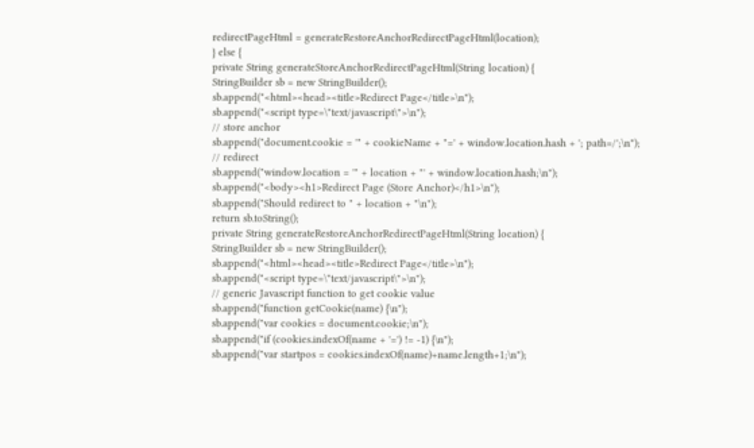redirectPageHtml = generateRestoreAnchorRedirectPageHtml(location);
} else {
private String generateStoreAnchorRedirectPageHtml(String location) {
StringBuilder sb = new StringBuilder();
sb.append("<html><head><title>Redirect Page</title>\n");
sb.append("<script type=\"text/javascript\">\n");
// store anchor
sb.append("document.cookie = '" + cookieName + "=' + window.location.hash + '; path=/';\n");
// redirect
sb.append("window.location = '" + location + "' + window.location.hash;\n");
sb.append("<body><h1>Redirect Page (Store Anchor)</h1>\n");
sb.append("Should redirect to " + location + "\n");
return sb.toString();
private String generateRestoreAnchorRedirectPageHtml(String location) {
StringBuilder sb = new StringBuilder();
sb.append("<html><head><title>Redirect Page</title>\n");
sb.append("<script type=\"text/javascript\">\n");
// generic Javascript function to get cookie value
sb.append("function getCookie(name) {\n");
sb.append("var cookies = document.cookie;\n");
sb.append("if (cookies.indexOf(name + '=') != -1) {\n");
sb.append("var startpos = cookies.indexOf(name)+name.length+1;\n");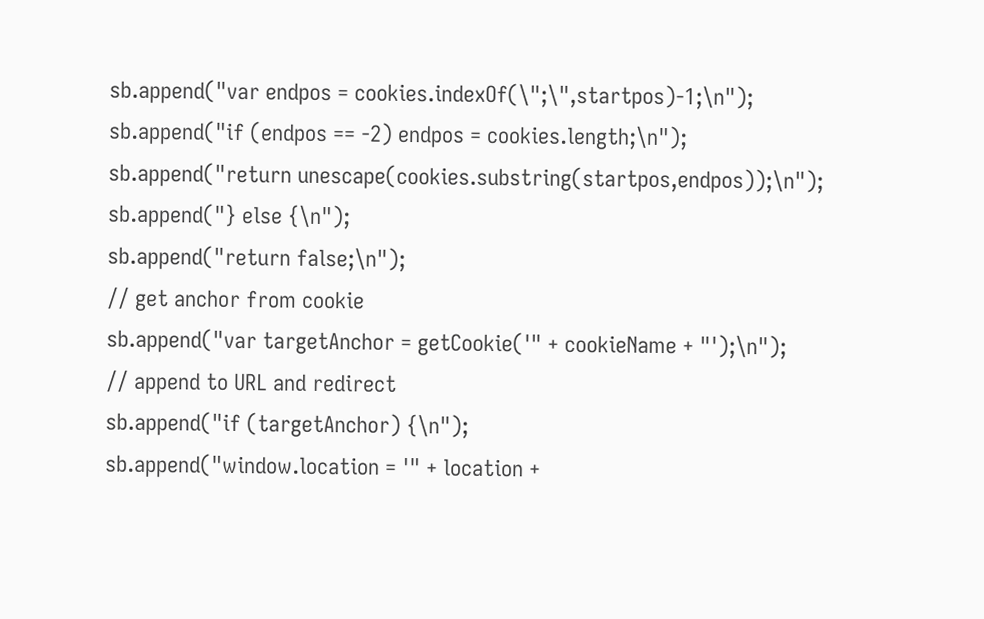sb.append("var endpos = cookies.indexOf(\";\",startpos)-1;\n");
sb.append("if (endpos == -2) endpos = cookies.length;\n");
sb.append("return unescape(cookies.substring(startpos,endpos));\n");
sb.append("} else {\n");
sb.append("return false;\n");
// get anchor from cookie
sb.append("var targetAnchor = getCookie('" + cookieName + "');\n");
// append to URL and redirect
sb.append("if (targetAnchor) {\n");
sb.append("window.location = '" + location +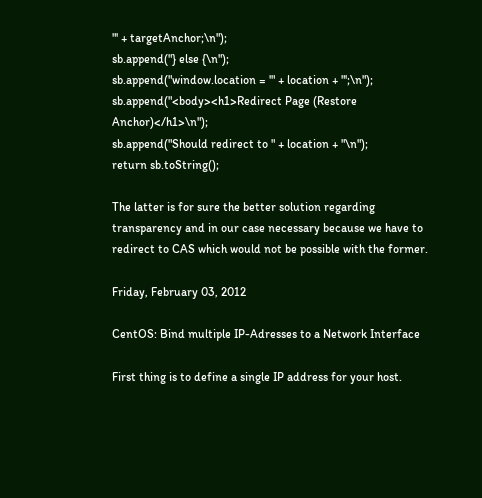"' + targetAnchor;\n");
sb.append("} else {\n");
sb.append("window.location = '" + location + "';\n");
sb.append("<body><h1>Redirect Page (Restore Anchor)</h1>\n");
sb.append("Should redirect to " + location + "\n");
return sb.toString();

The latter is for sure the better solution regarding transparency and in our case necessary because we have to redirect to CAS which would not be possible with the former.

Friday, February 03, 2012

CentOS: Bind multiple IP-Adresses to a Network Interface

First thing is to define a single IP address for your host.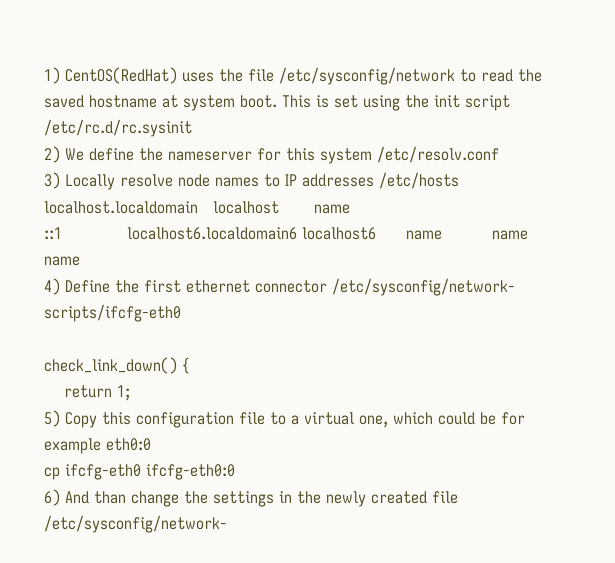1) CentOS(RedHat) uses the file /etc/sysconfig/network to read the saved hostname at system boot. This is set using the init script /etc/rc.d/rc.sysinit
2) We define the nameserver for this system /etc/resolv.conf
3) Locally resolve node names to IP addresses /etc/hosts       localhost.localdomain   localhost       name
::1             localhost6.localdomain6 localhost6      name          name          name
4) Define the first ethernet connector /etc/sysconfig/network-scripts/ifcfg-eth0

check_link_down() {
    return 1;
5) Copy this configuration file to a virtual one, which could be for example eth0:0
cp ifcfg-eth0 ifcfg-eth0:0
6) And than change the settings in the newly created file /etc/sysconfig/network-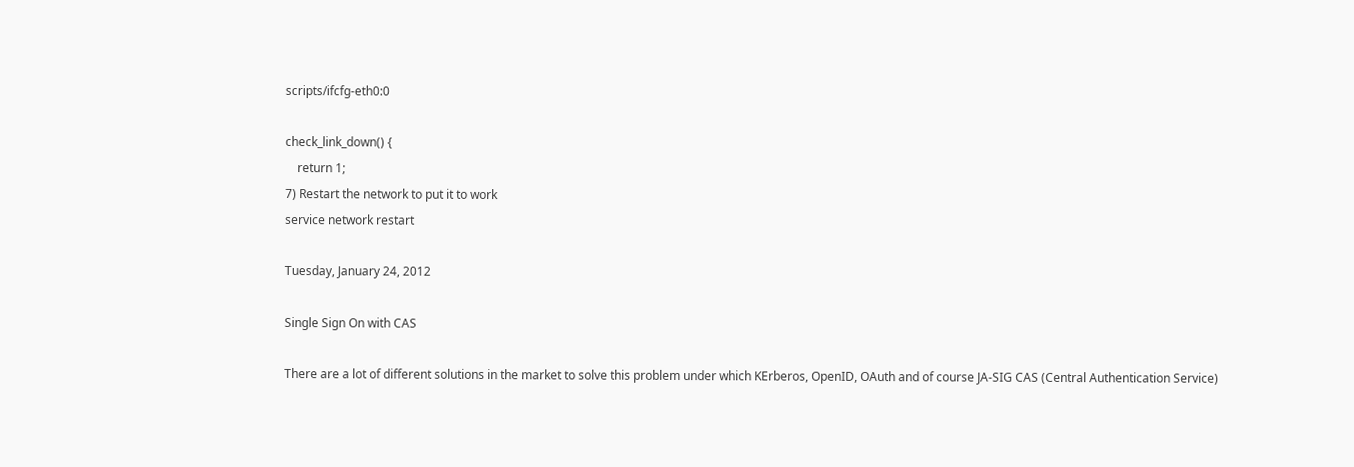scripts/ifcfg-eth0:0

check_link_down() {
    return 1;
7) Restart the network to put it to work
service network restart

Tuesday, January 24, 2012

Single Sign On with CAS

There are a lot of different solutions in the market to solve this problem under which KErberos, OpenID, OAuth and of course JA-SIG CAS (Central Authentication Service)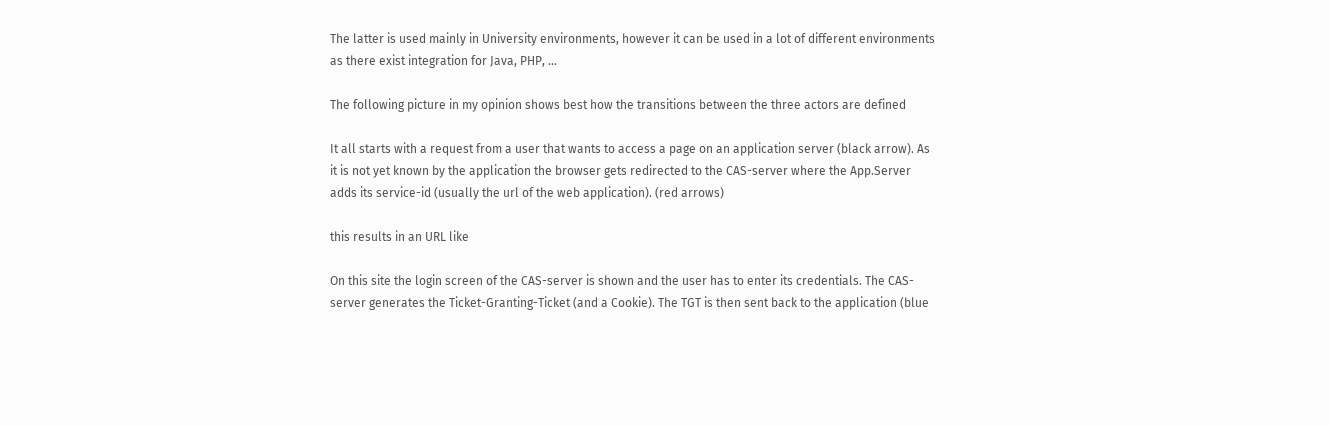The latter is used mainly in University environments, however it can be used in a lot of different environments as there exist integration for Java, PHP, ...

The following picture in my opinion shows best how the transitions between the three actors are defined

It all starts with a request from a user that wants to access a page on an application server (black arrow). As it is not yet known by the application the browser gets redirected to the CAS-server where the App.Server adds its service-id (usually the url of the web application). (red arrows)

this results in an URL like

On this site the login screen of the CAS-server is shown and the user has to enter its credentials. The CAS-server generates the Ticket-Granting-Ticket (and a Cookie). The TGT is then sent back to the application (blue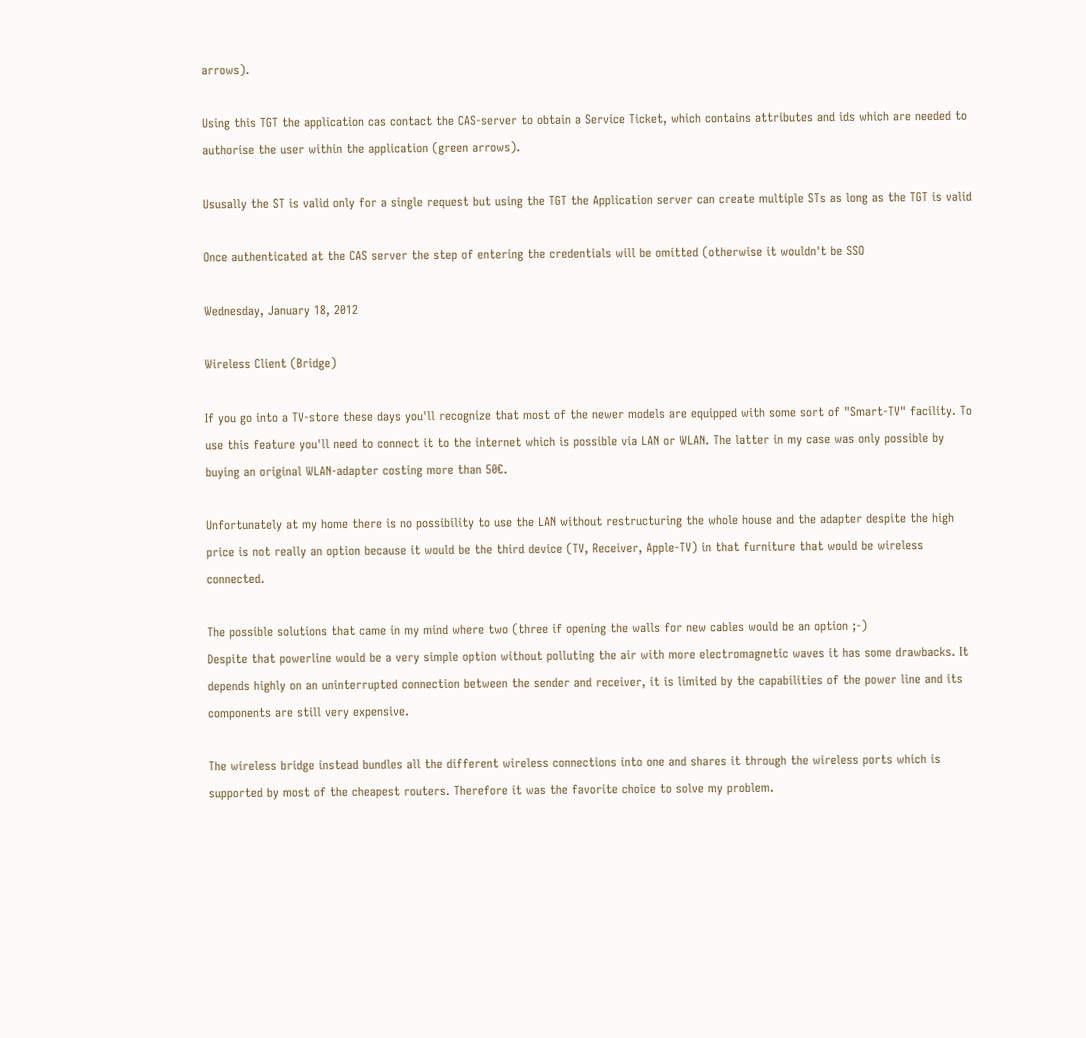arrows).

Using this TGT the application cas contact the CAS-server to obtain a Service Ticket, which contains attributes and ids which are needed to authorise the user within the application (green arrows).

Ususally the ST is valid only for a single request but using the TGT the Application server can create multiple STs as long as the TGT is valid

Once authenticated at the CAS server the step of entering the credentials will be omitted (otherwise it wouldn't be SSO

Wednesday, January 18, 2012

Wireless Client (Bridge)

If you go into a TV-store these days you'll recognize that most of the newer models are equipped with some sort of "Smart-TV" facility. To use this feature you'll need to connect it to the internet which is possible via LAN or WLAN. The latter in my case was only possible by buying an original WLAN-adapter costing more than 50€.

Unfortunately at my home there is no possibility to use the LAN without restructuring the whole house and the adapter despite the high price is not really an option because it would be the third device (TV, Receiver, Apple-TV) in that furniture that would be wireless connected.

The possible solutions that came in my mind where two (three if opening the walls for new cables would be an option ;-)
Despite that powerline would be a very simple option without polluting the air with more electromagnetic waves it has some drawbacks. It depends highly on an uninterrupted connection between the sender and receiver, it is limited by the capabilities of the power line and its components are still very expensive.

The wireless bridge instead bundles all the different wireless connections into one and shares it through the wireless ports which is supported by most of the cheapest routers. Therefore it was the favorite choice to solve my problem.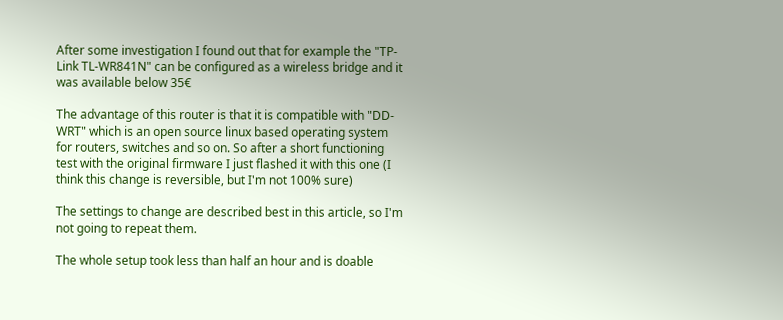After some investigation I found out that for example the "TP-Link TL-WR841N" can be configured as a wireless bridge and it was available below 35€

The advantage of this router is that it is compatible with "DD-WRT" which is an open source linux based operating system for routers, switches and so on. So after a short functioning test with the original firmware I just flashed it with this one (I think this change is reversible, but I'm not 100% sure)

The settings to change are described best in this article, so I'm not going to repeat them.

The whole setup took less than half an hour and is doable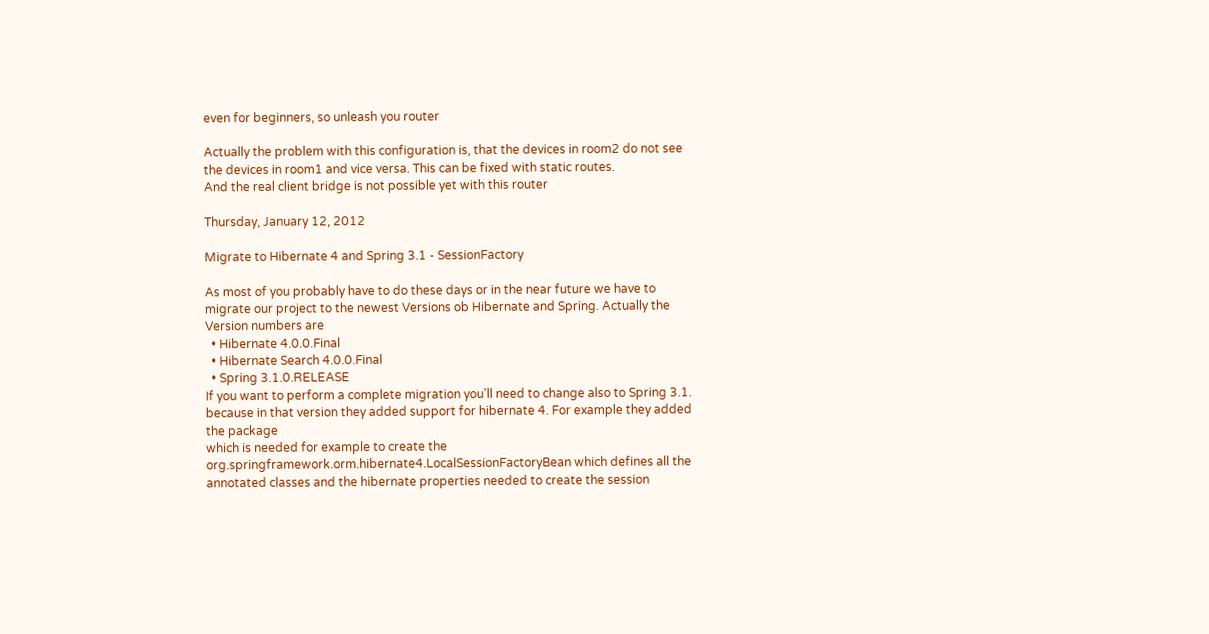even for beginners, so unleash you router

Actually the problem with this configuration is, that the devices in room2 do not see the devices in room1 and vice versa. This can be fixed with static routes.
And the real client bridge is not possible yet with this router

Thursday, January 12, 2012

Migrate to Hibernate 4 and Spring 3.1 - SessionFactory

As most of you probably have to do these days or in the near future we have to migrate our project to the newest Versions ob Hibernate and Spring. Actually the Version numbers are
  • Hibernate 4.0.0.Final
  • Hibernate Search 4.0.0.Final
  • Spring 3.1.0.RELEASE
If you want to perform a complete migration you'll need to change also to Spring 3.1. because in that version they added support for hibernate 4. For example they added the package
which is needed for example to create the org.springframework.orm.hibernate4.LocalSessionFactoryBean which defines all the annotated classes and the hibernate properties needed to create the session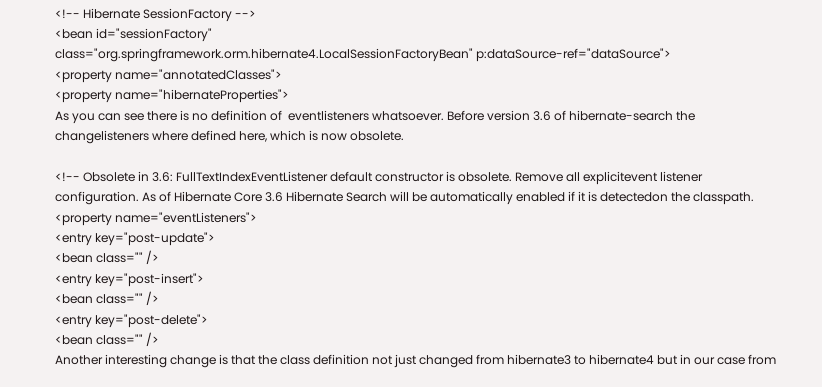<!-- Hibernate SessionFactory -->
<bean id="sessionFactory"
class="org.springframework.orm.hibernate4.LocalSessionFactoryBean" p:dataSource-ref="dataSource">
<property name="annotatedClasses">
<property name="hibernateProperties">
As you can see there is no definition of  eventlisteners whatsoever. Before version 3.6 of hibernate-search the changelisteners where defined here, which is now obsolete.

<!-- Obsolete in 3.6: FullTextIndexEventListener default constructor is obsolete. Remove all explicitevent listener configuration. As of Hibernate Core 3.6 Hibernate Search will be automatically enabled if it is detectedon the classpath.
<property name="eventListeners">
<entry key="post-update">
<bean class="" />
<entry key="post-insert">
<bean class="" />
<entry key="post-delete">
<bean class="" />
Another interesting change is that the class definition not just changed from hibernate3 to hibernate4 but in our case from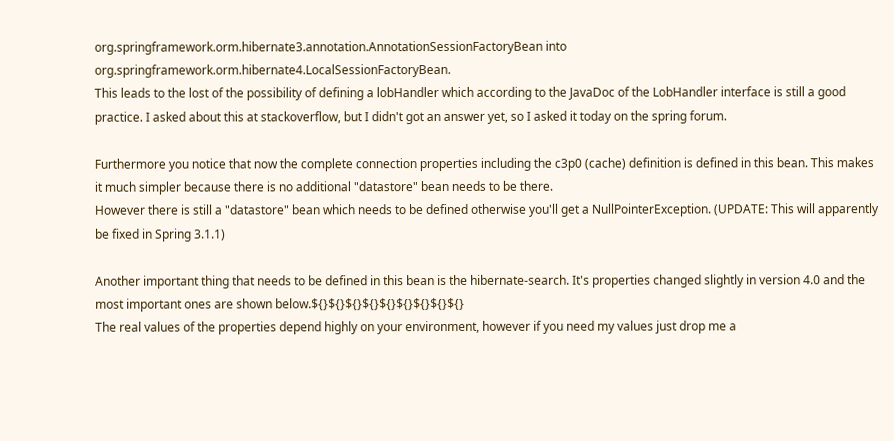org.springframework.orm.hibernate3.annotation.AnnotationSessionFactoryBean into org.springframework.orm.hibernate4.LocalSessionFactoryBean.
This leads to the lost of the possibility of defining a lobHandler which according to the JavaDoc of the LobHandler interface is still a good practice. I asked about this at stackoverflow, but I didn't got an answer yet, so I asked it today on the spring forum.

Furthermore you notice that now the complete connection properties including the c3p0 (cache) definition is defined in this bean. This makes it much simpler because there is no additional "datastore" bean needs to be there.
However there is still a "datastore" bean which needs to be defined otherwise you'll get a NullPointerException. (UPDATE: This will apparently be fixed in Spring 3.1.1)

Another important thing that needs to be defined in this bean is the hibernate-search. It's properties changed slightly in version 4.0 and the most important ones are shown below.${}${}${}${}${}${}${}${}${}
The real values of the properties depend highly on your environment, however if you need my values just drop me a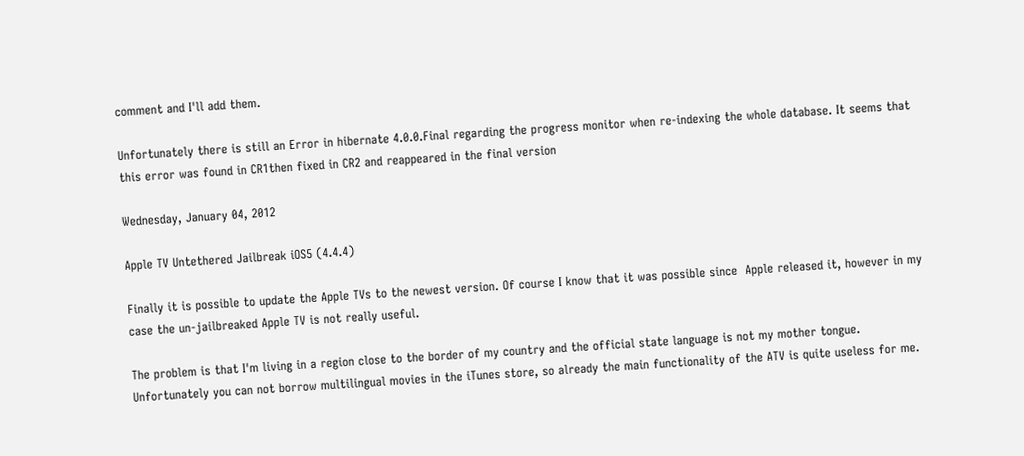comment and I'll add them.

Unfortunately there is still an Error in hibernate 4.0.0.Final regarding the progress monitor when re-indexing the whole database. It seems that this error was found in CR1then fixed in CR2 and reappeared in the final version

Wednesday, January 04, 2012

Apple TV Untethered Jailbreak iOS5 (4.4.4)

Finally it is possible to update the Apple TVs to the newest version. Of course I know that it was possible since  Apple released it, however in my case the un-jailbreaked Apple TV is not really useful.

The problem is that I'm living in a region close to the border of my country and the official state language is not my mother tongue. Unfortunately you can not borrow multilingual movies in the iTunes store, so already the main functionality of the ATV is quite useless for me.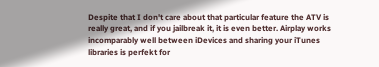Despite that I don't care about that particular feature the ATV is really great, and if you jailbreak it, it is even better. Airplay works incomparably well between iDevices and sharing your iTunes libraries is perfekt for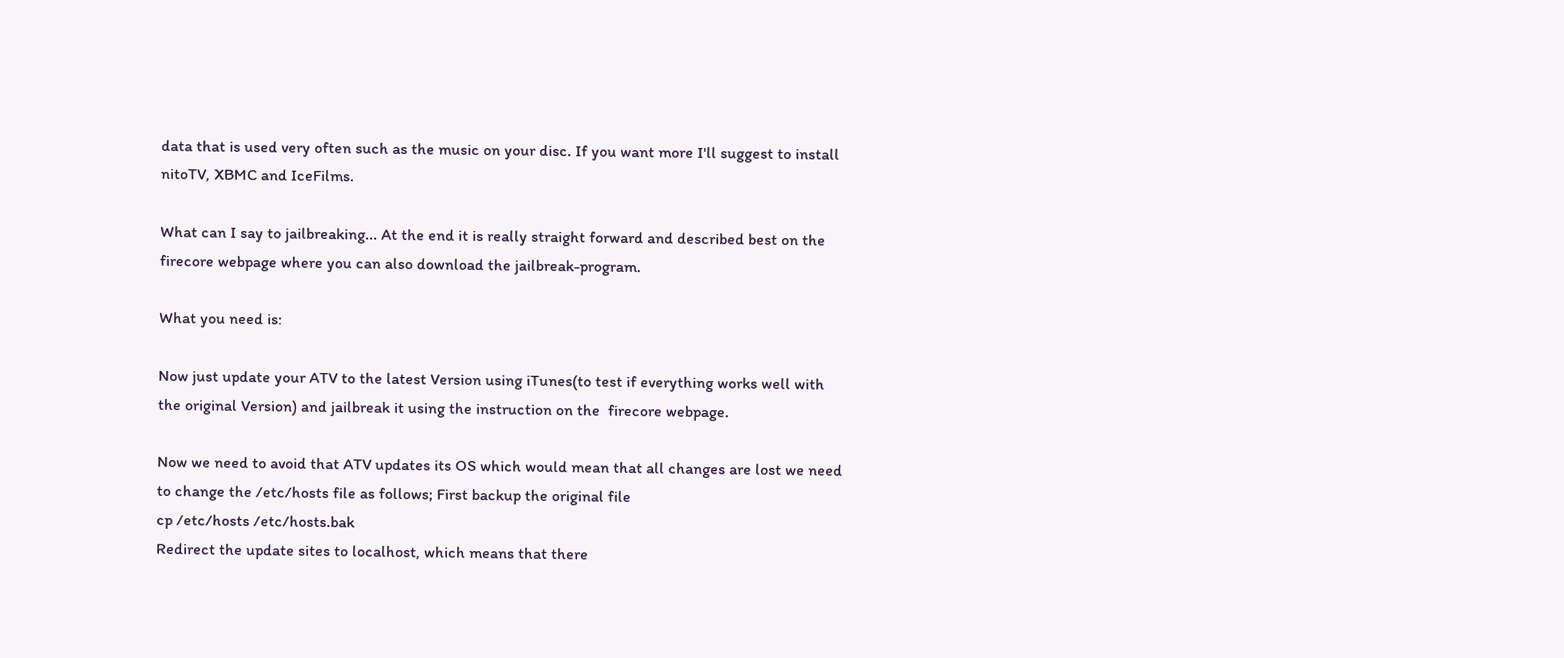data that is used very often such as the music on your disc. If you want more I'll suggest to install nitoTV, XBMC and IceFilms.

What can I say to jailbreaking... At the end it is really straight forward and described best on the firecore webpage where you can also download the jailbreak-program.

What you need is:

Now just update your ATV to the latest Version using iTunes(to test if everything works well with the original Version) and jailbreak it using the instruction on the  firecore webpage.

Now we need to avoid that ATV updates its OS which would mean that all changes are lost we need to change the /etc/hosts file as follows; First backup the original file
cp /etc/hosts /etc/hosts.bak
Redirect the update sites to localhost, which means that there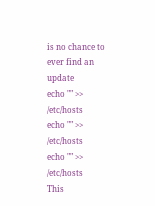is no chance to ever find an update
echo "" >> /etc/hosts
echo "" >> /etc/hosts
echo "" >> /etc/hosts
This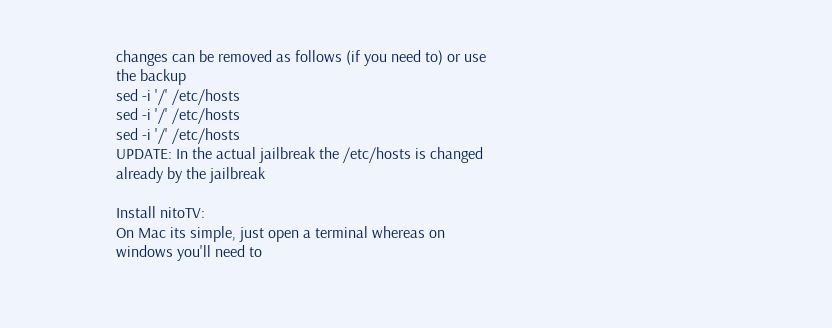changes can be removed as follows (if you need to) or use the backup
sed -i '/' /etc/hosts
sed -i '/' /etc/hosts
sed -i '/' /etc/hosts
UPDATE: In the actual jailbreak the /etc/hosts is changed already by the jailbreak

Install nitoTV:
On Mac its simple, just open a terminal whereas on windows you'll need to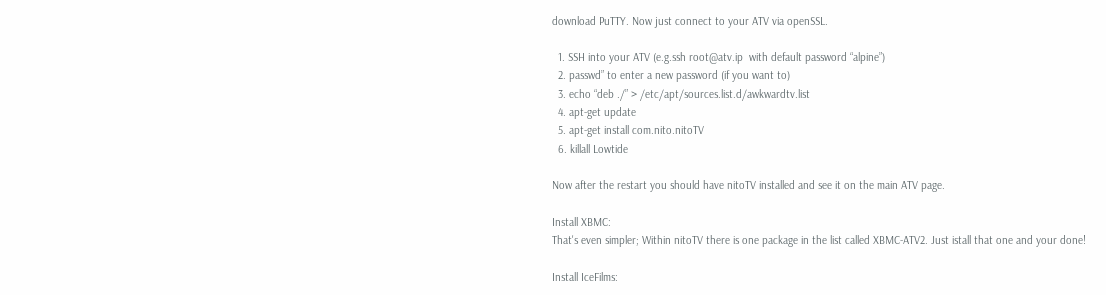download PuTTY. Now just connect to your ATV via openSSL.

  1. SSH into your ATV (e.g.ssh root@atv.ip  with default password “alpine”)
  2. passwd” to enter a new password (if you want to)
  3. echo “deb ./” > /etc/apt/sources.list.d/awkwardtv.list
  4. apt-get update
  5. apt-get install com.nito.nitoTV
  6. killall Lowtide

Now after the restart you should have nitoTV installed and see it on the main ATV page.

Install XBMC:
That's even simpler; Within nitoTV there is one package in the list called XBMC-ATV2. Just istall that one and your done!

Install IceFilms: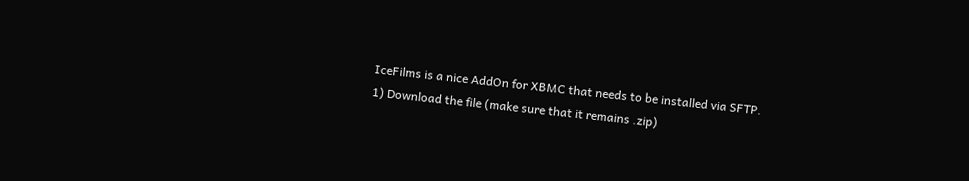IceFilms is a nice AddOn for XBMC that needs to be installed via SFTP.
1) Download the file (make sure that it remains .zip)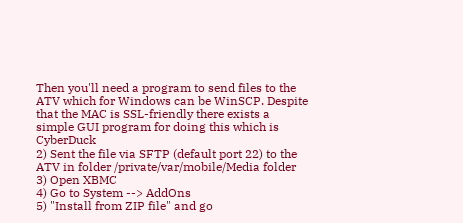Then you'll need a program to send files to the ATV which for Windows can be WinSCP. Despite that the MAC is SSL-friendly there exists a simple GUI program for doing this which is CyberDuck
2) Sent the file via SFTP (default port 22) to the ATV in folder /private/var/mobile/Media folder
3) Open XBMC
4) Go to System --> AddOns
5) "Install from ZIP file" and go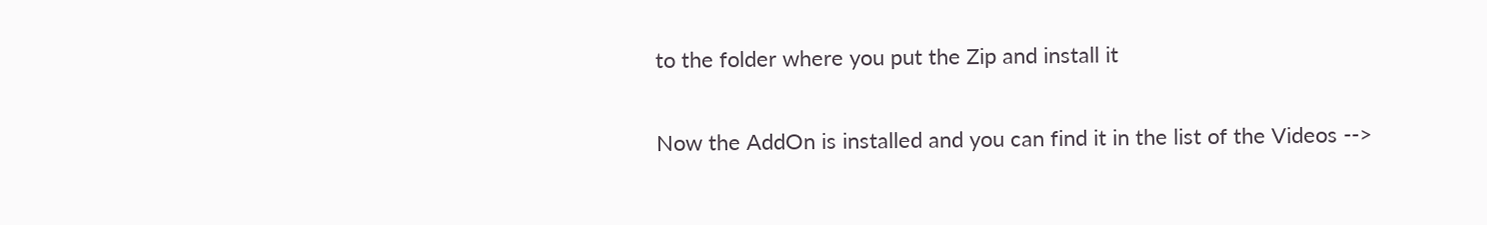to the folder where you put the Zip and install it

Now the AddOn is installed and you can find it in the list of the Videos -->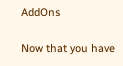AddOns

Now that you have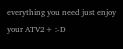everything you need just enjoy your ATV2+ :-D